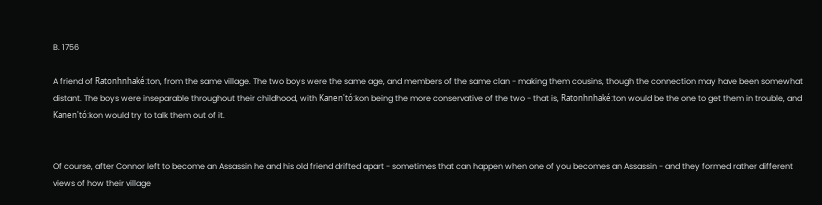B. 1756

A friend of Ratonhnhaké:ton, from the same village. The two boys were the same age, and members of the same clan - making them cousins, though the connection may have been somewhat distant. The boys were inseparable throughout their childhood, with Kanen'tó:kon being the more conservative of the two - that is, Ratonhnhaké:ton would be the one to get them in trouble, and Kanen'tó:kon would try to talk them out of it.


Of course, after Connor left to become an Assassin he and his old friend drifted apart - sometimes that can happen when one of you becomes an Assassin - and they formed rather different views of how their village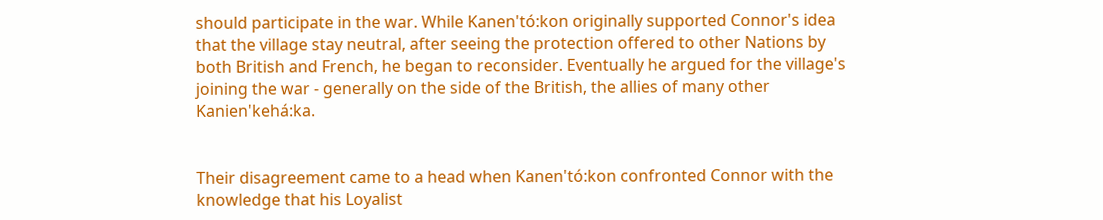should participate in the war. While Kanen'tó:kon originally supported Connor's idea that the village stay neutral, after seeing the protection offered to other Nations by both British and French, he began to reconsider. Eventually he argued for the village's joining the war - generally on the side of the British, the allies of many other Kanien'kehá:ka.


Their disagreement came to a head when Kanen'tó:kon confronted Connor with the knowledge that his Loyalist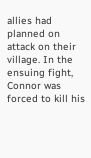allies had planned on attack on their village. In the ensuing fight, Connor was forced to kill his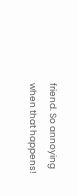friend. So annoying when that happens!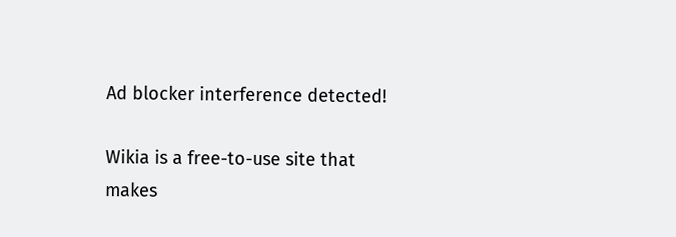Ad blocker interference detected!

Wikia is a free-to-use site that makes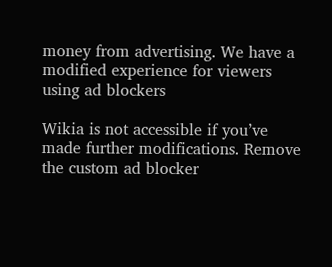money from advertising. We have a modified experience for viewers using ad blockers

Wikia is not accessible if you’ve made further modifications. Remove the custom ad blocker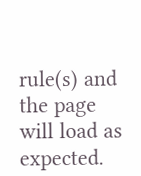rule(s) and the page will load as expected.